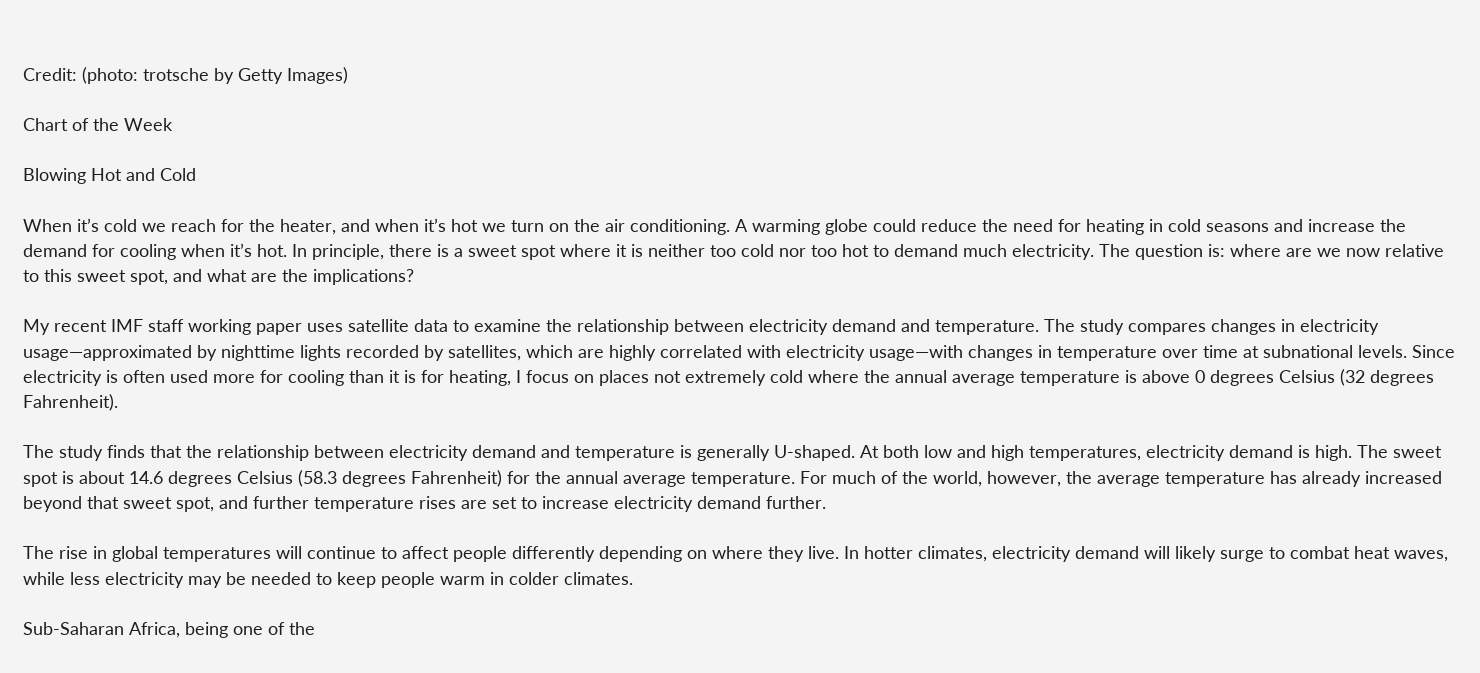Credit: (photo: trotsche by Getty Images)

Chart of the Week

Blowing Hot and Cold

When it’s cold we reach for the heater, and when it’s hot we turn on the air conditioning. A warming globe could reduce the need for heating in cold seasons and increase the demand for cooling when it’s hot. In principle, there is a sweet spot where it is neither too cold nor too hot to demand much electricity. The question is: where are we now relative to this sweet spot, and what are the implications?

My recent IMF staff working paper uses satellite data to examine the relationship between electricity demand and temperature. The study compares changes in electricity usage—approximated by nighttime lights recorded by satellites, which are highly correlated with electricity usage—with changes in temperature over time at subnational levels. Since electricity is often used more for cooling than it is for heating, I focus on places not extremely cold where the annual average temperature is above 0 degrees Celsius (32 degrees Fahrenheit).

The study finds that the relationship between electricity demand and temperature is generally U-shaped. At both low and high temperatures, electricity demand is high. The sweet spot is about 14.6 degrees Celsius (58.3 degrees Fahrenheit) for the annual average temperature. For much of the world, however, the average temperature has already increased beyond that sweet spot, and further temperature rises are set to increase electricity demand further.

The rise in global temperatures will continue to affect people differently depending on where they live. In hotter climates, electricity demand will likely surge to combat heat waves, while less electricity may be needed to keep people warm in colder climates.

Sub-Saharan Africa, being one of the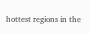hottest regions in the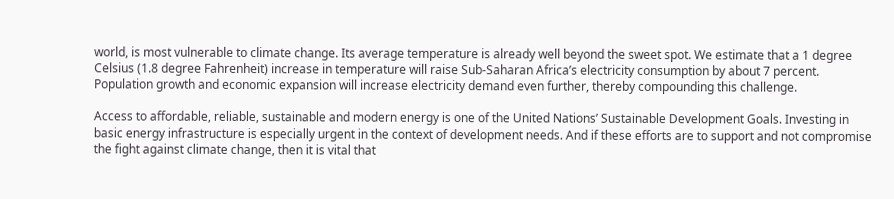world, is most vulnerable to climate change. Its average temperature is already well beyond the sweet spot. We estimate that a 1 degree Celsius (1.8 degree Fahrenheit) increase in temperature will raise Sub-Saharan Africa’s electricity consumption by about 7 percent. Population growth and economic expansion will increase electricity demand even further, thereby compounding this challenge.

Access to affordable, reliable, sustainable and modern energy is one of the United Nations’ Sustainable Development Goals. Investing in basic energy infrastructure is especially urgent in the context of development needs. And if these efforts are to support and not compromise the fight against climate change, then it is vital that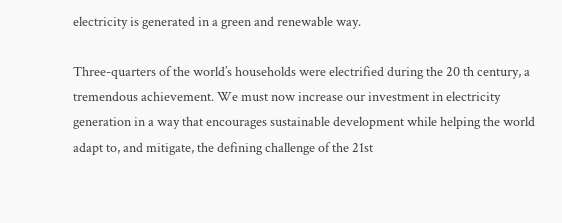electricity is generated in a green and renewable way.

Three-quarters of the world’s households were electrified during the 20 th century, a tremendous achievement. We must now increase our investment in electricity generation in a way that encourages sustainable development while helping the world adapt to, and mitigate, the defining challenge of the 21st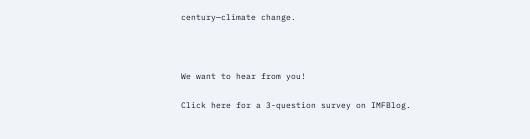century—climate change.



We want to hear from you!

Click here for a 3-question survey on IMFBlog.